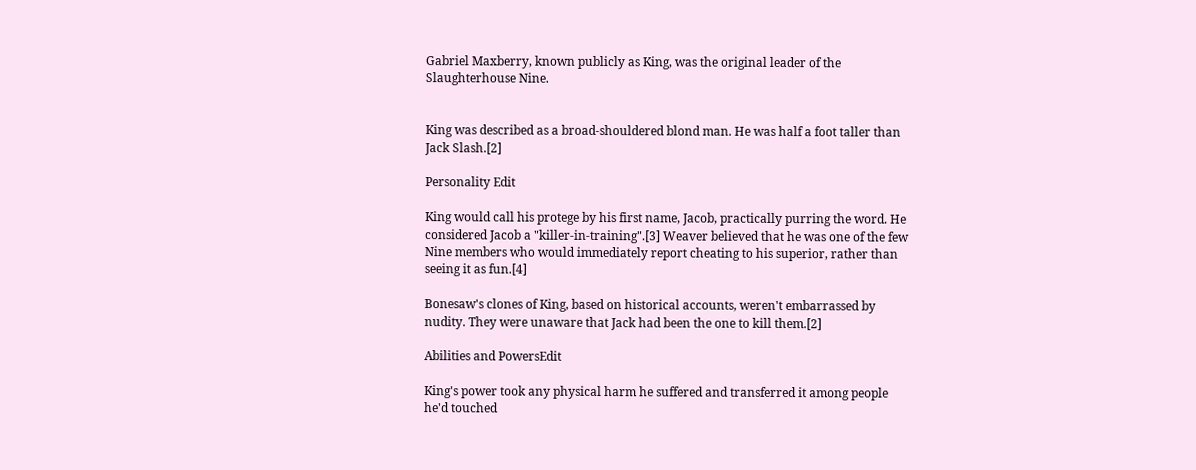Gabriel Maxberry, known publicly as King, was the original leader of the Slaughterhouse Nine.


King was described as a broad-shouldered blond man. He was half a foot taller than Jack Slash.[2]

Personality Edit

King would call his protege by his first name, Jacob, practically purring the word. He considered Jacob a "killer-in-training".[3] Weaver believed that he was one of the few Nine members who would immediately report cheating to his superior, rather than seeing it as fun.[4]

Bonesaw's clones of King, based on historical accounts, weren't embarrassed by nudity. They were unaware that Jack had been the one to kill them.[2]

Abilities and PowersEdit

King's power took any physical harm he suffered and transferred it among people he'd touched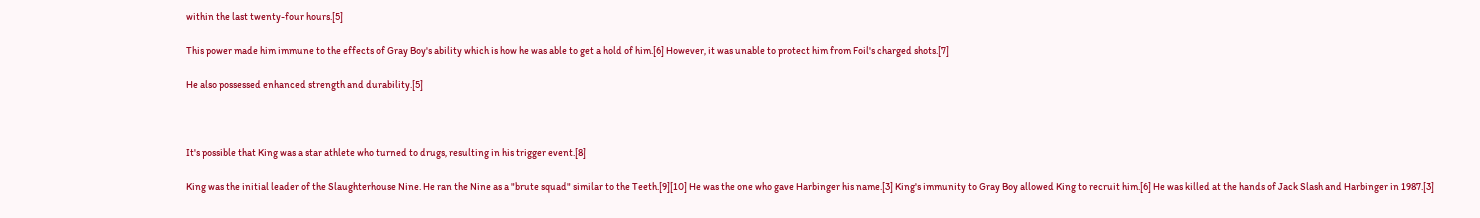within the last twenty-four hours.[5]

This power made him immune to the effects of Gray Boy's ability which is how he was able to get a hold of him.[6] However, it was unable to protect him from Foil's charged shots.[7]

He also possessed enhanced strength and durability.[5]



It's possible that King was a star athlete who turned to drugs, resulting in his trigger event.[8]

King was the initial leader of the Slaughterhouse Nine. He ran the Nine as a "brute squad" similar to the Teeth.[9][10] He was the one who gave Harbinger his name.[3] King's immunity to Gray Boy allowed King to recruit him.[6] He was killed at the hands of Jack Slash and Harbinger in 1987.[3]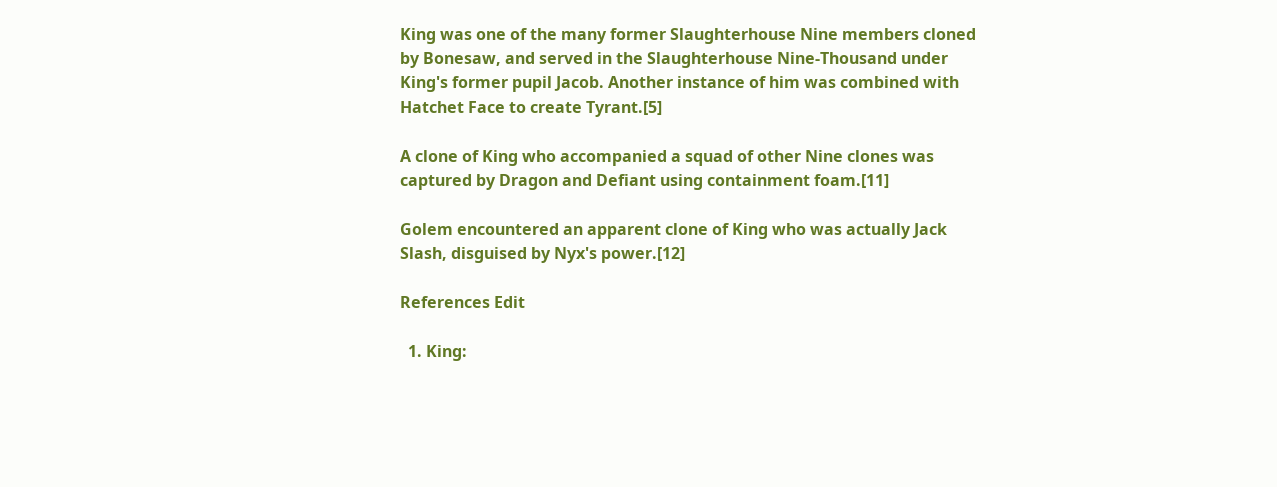King was one of the many former Slaughterhouse Nine members cloned by Bonesaw, and served in the Slaughterhouse Nine-Thousand under King's former pupil Jacob. Another instance of him was combined with Hatchet Face to create Tyrant.[5]

A clone of King who accompanied a squad of other Nine clones was captured by Dragon and Defiant using containment foam.[11]

Golem encountered an apparent clone of King who was actually Jack Slash, disguised by Nyx's power.[12]

References Edit

  1. King: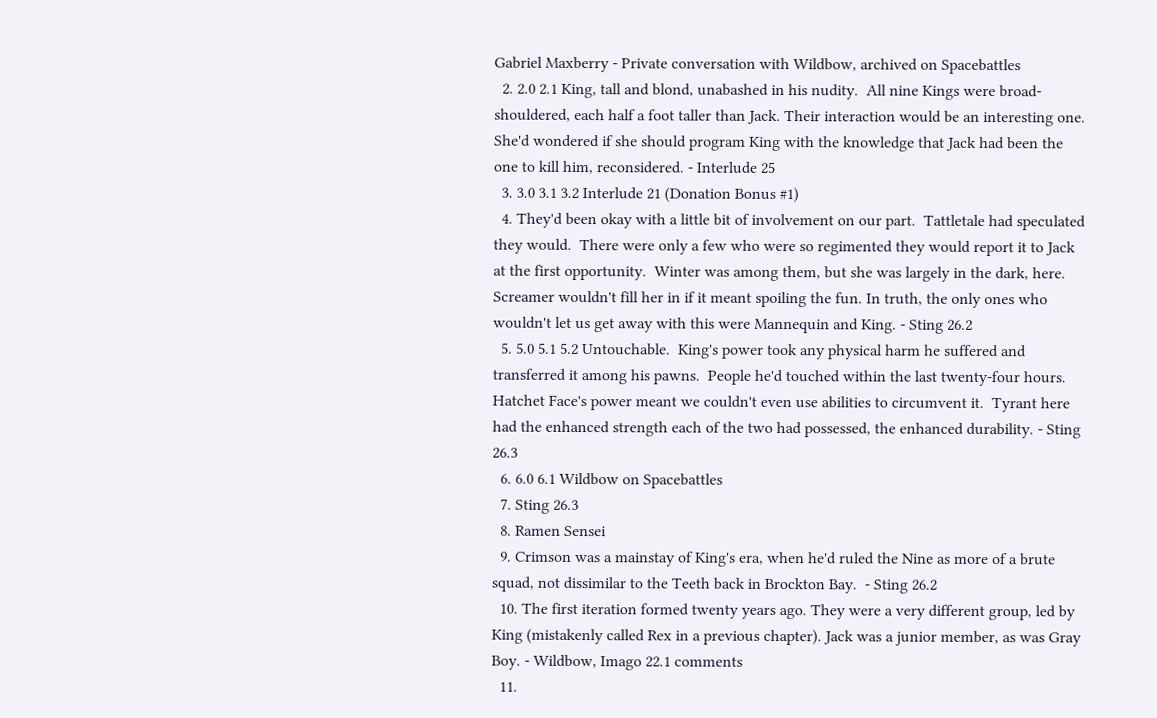Gabriel Maxberry - Private conversation with Wildbow, archived on Spacebattles
  2. 2.0 2.1 King, tall and blond, unabashed in his nudity.  All nine Kings were broad-shouldered, each half a foot taller than Jack. Their interaction would be an interesting one.  She'd wondered if she should program King with the knowledge that Jack had been the one to kill him, reconsidered. - Interlude 25
  3. 3.0 3.1 3.2 Interlude 21 (Donation Bonus #1)
  4. They'd been okay with a little bit of involvement on our part.  Tattletale had speculated they would.  There were only a few who were so regimented they would report it to Jack at the first opportunity.  Winter was among them, but she was largely in the dark, here.  Screamer wouldn't fill her in if it meant spoiling the fun. In truth, the only ones who wouldn't let us get away with this were Mannequin and King. - Sting 26.2
  5. 5.0 5.1 5.2 Untouchable.  King's power took any physical harm he suffered and transferred it among his pawns.  People he'd touched within the last twenty-four hours.  Hatchet Face's power meant we couldn't even use abilities to circumvent it.  Tyrant here had the enhanced strength each of the two had possessed, the enhanced durability. - Sting 26.3
  6. 6.0 6.1 Wildbow on Spacebattles
  7. Sting 26.3
  8. Ramen Sensei
  9. Crimson was a mainstay of King's era, when he'd ruled the Nine as more of a brute squad, not dissimilar to the Teeth back in Brockton Bay.  - Sting 26.2
  10. The first iteration formed twenty years ago. They were a very different group, led by King (mistakenly called Rex in a previous chapter). Jack was a junior member, as was Gray Boy. - Wildbow, Imago 22.1 comments
  11.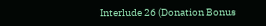Interlude 26 (Donation Bonus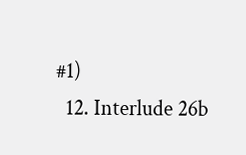#1)
  12. Interlude 26b